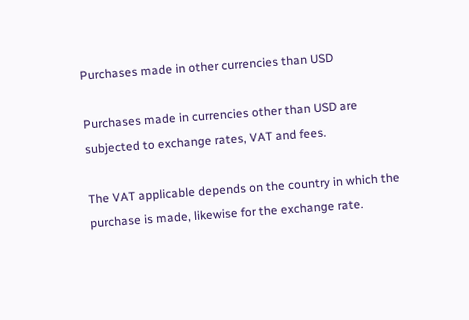Purchases made in other currencies than USD

Purchases made in currencies other than USD are subjected to exchange rates, VAT and fees.

The VAT applicable depends on the country in which the purchase is made, likewise for the exchange rate.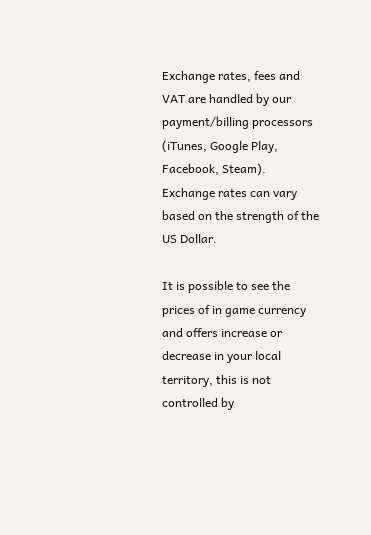Exchange rates, fees and VAT are handled by our payment/billing processors (iTunes, Google Play, Facebook, Steam).
Exchange rates can vary based on the strength of the US Dollar.

It is possible to see the prices of in game currency and offers increase or decrease in your local territory, this is not controlled by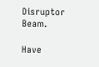Disruptor Beam.

Have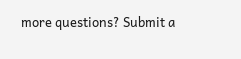more questions? Submit a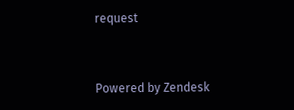request


Powered by Zendesk